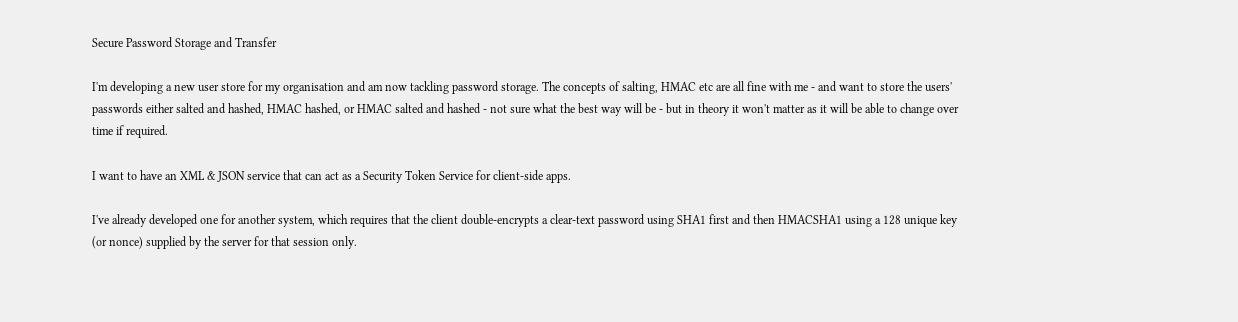Secure Password Storage and Transfer

I'm developing a new user store for my organisation and am now tackling password storage. The concepts of salting, HMAC etc are all fine with me - and want to store the users' passwords either salted and hashed, HMAC hashed, or HMAC salted and hashed - not sure what the best way will be - but in theory it won't matter as it will be able to change over time if required.

I want to have an XML & JSON service that can act as a Security Token Service for client-side apps.

I've already developed one for another system, which requires that the client double-encrypts a clear-text password using SHA1 first and then HMACSHA1 using a 128 unique key (or nonce) supplied by the server for that session only.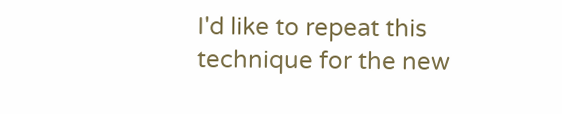I'd like to repeat this technique for the new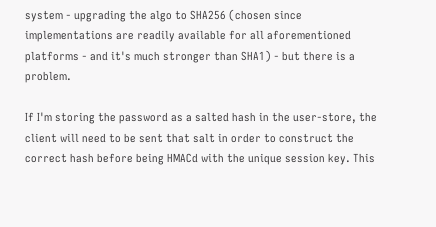system - upgrading the algo to SHA256 (chosen since implementations are readily available for all aforementioned platforms - and it's much stronger than SHA1) - but there is a problem.

If I'm storing the password as a salted hash in the user-store, the client will need to be sent that salt in order to construct the correct hash before being HMACd with the unique session key. This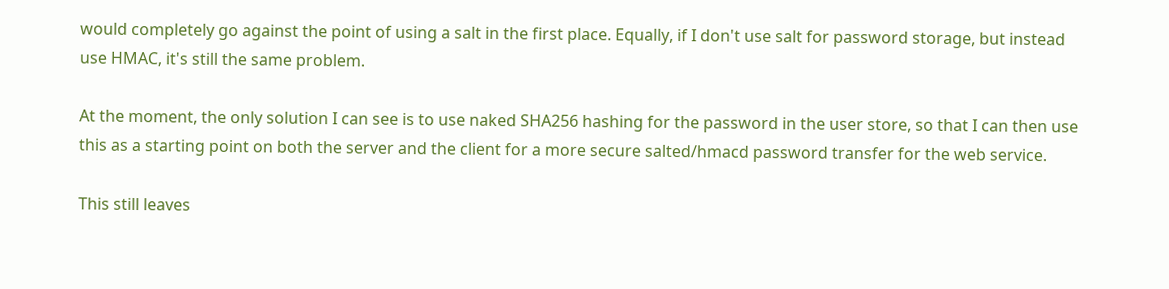would completely go against the point of using a salt in the first place. Equally, if I don't use salt for password storage, but instead use HMAC, it's still the same problem.

At the moment, the only solution I can see is to use naked SHA256 hashing for the password in the user store, so that I can then use this as a starting point on both the server and the client for a more secure salted/hmacd password transfer for the web service.

This still leaves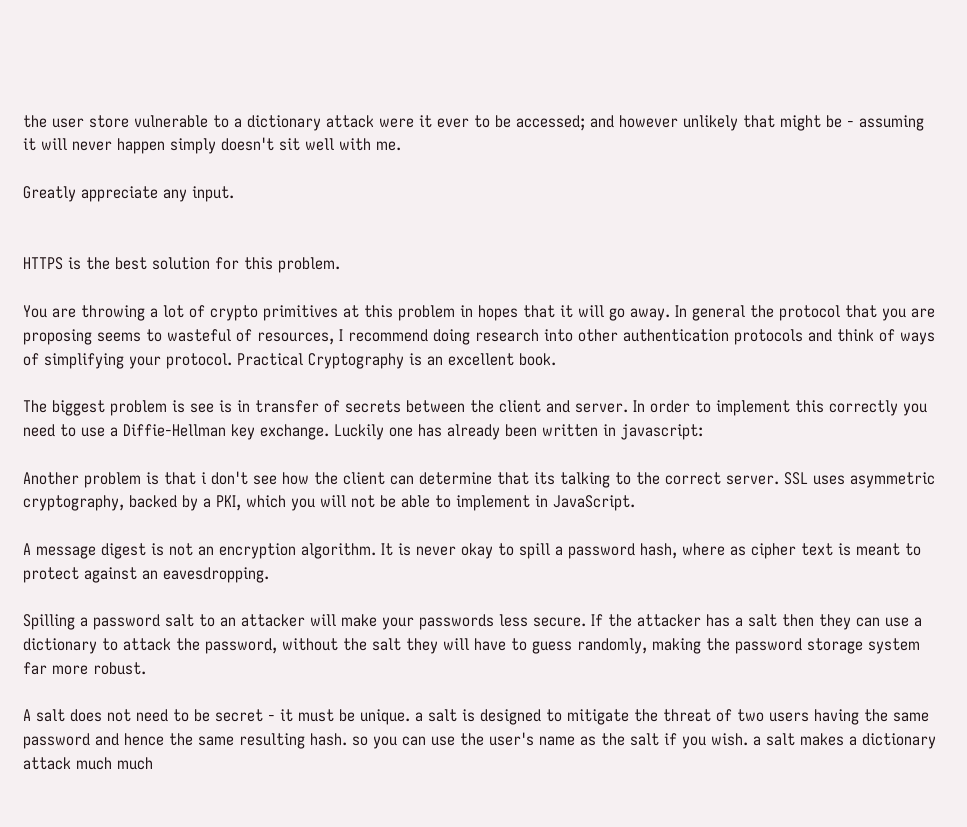the user store vulnerable to a dictionary attack were it ever to be accessed; and however unlikely that might be - assuming it will never happen simply doesn't sit well with me.

Greatly appreciate any input.


HTTPS is the best solution for this problem.

You are throwing a lot of crypto primitives at this problem in hopes that it will go away. In general the protocol that you are proposing seems to wasteful of resources, I recommend doing research into other authentication protocols and think of ways of simplifying your protocol. Practical Cryptography is an excellent book.

The biggest problem is see is in transfer of secrets between the client and server. In order to implement this correctly you need to use a Diffie-Hellman key exchange. Luckily one has already been written in javascript:

Another problem is that i don't see how the client can determine that its talking to the correct server. SSL uses asymmetric cryptography, backed by a PKI, which you will not be able to implement in JavaScript.

A message digest is not an encryption algorithm. It is never okay to spill a password hash, where as cipher text is meant to protect against an eavesdropping.

Spilling a password salt to an attacker will make your passwords less secure. If the attacker has a salt then they can use a dictionary to attack the password, without the salt they will have to guess randomly, making the password storage system far more robust.

A salt does not need to be secret - it must be unique. a salt is designed to mitigate the threat of two users having the same password and hence the same resulting hash. so you can use the user's name as the salt if you wish. a salt makes a dictionary attack much much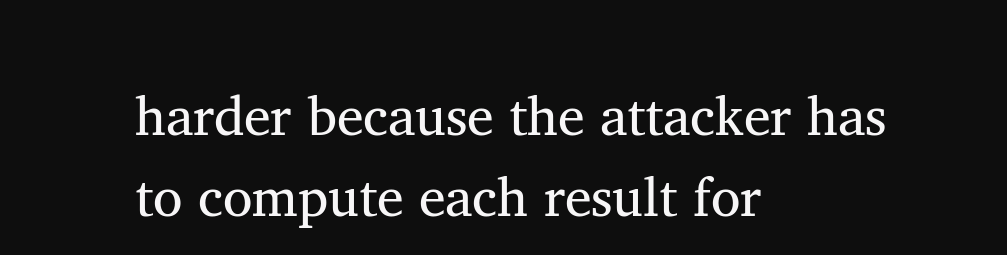harder because the attacker has to compute each result for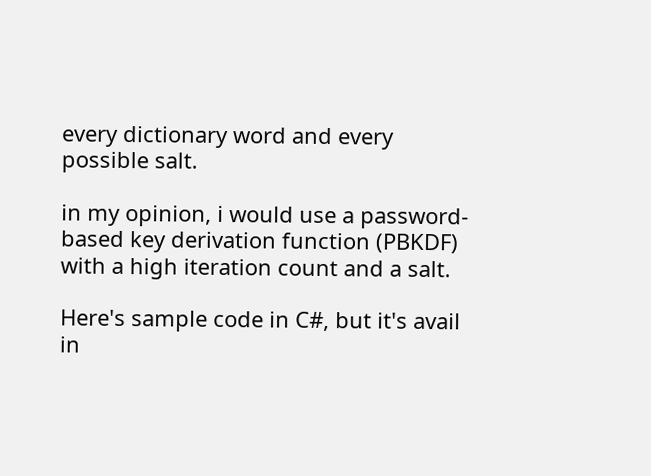every dictionary word and every possible salt.

in my opinion, i would use a password-based key derivation function (PBKDF) with a high iteration count and a salt.

Here's sample code in C#, but it's avail in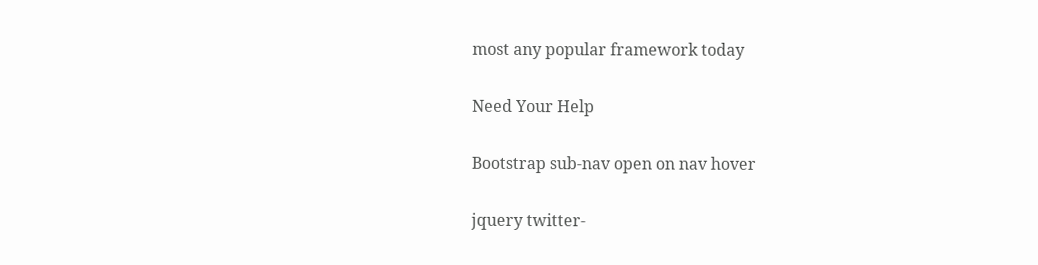most any popular framework today

Need Your Help

Bootstrap sub-nav open on nav hover

jquery twitter-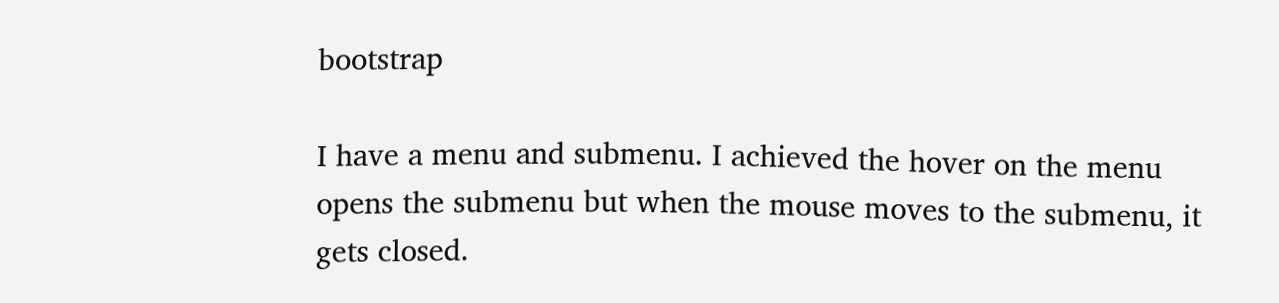bootstrap

I have a menu and submenu. I achieved the hover on the menu opens the submenu but when the mouse moves to the submenu, it gets closed.